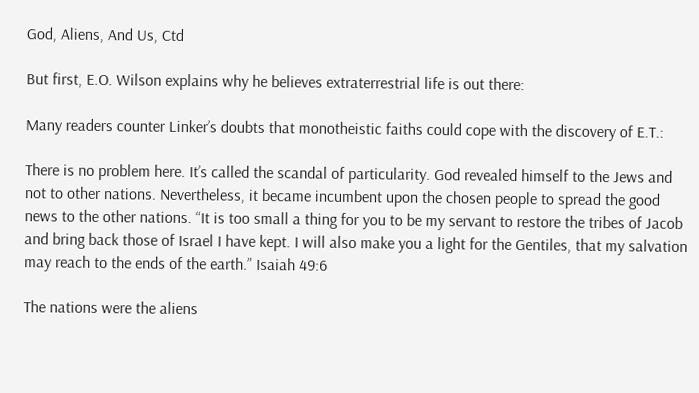God, Aliens, And Us, Ctd

But first, E.O. Wilson explains why he believes extraterrestrial life is out there:

Many readers counter Linker’s doubts that monotheistic faiths could cope with the discovery of E.T.:

There is no problem here. It’s called the scandal of particularity. God revealed himself to the Jews and not to other nations. Nevertheless, it became incumbent upon the chosen people to spread the good news to the other nations. “It is too small a thing for you to be my servant to restore the tribes of Jacob and bring back those of Israel I have kept. I will also make you a light for the Gentiles, that my salvation may reach to the ends of the earth.” Isaiah 49:6

The nations were the aliens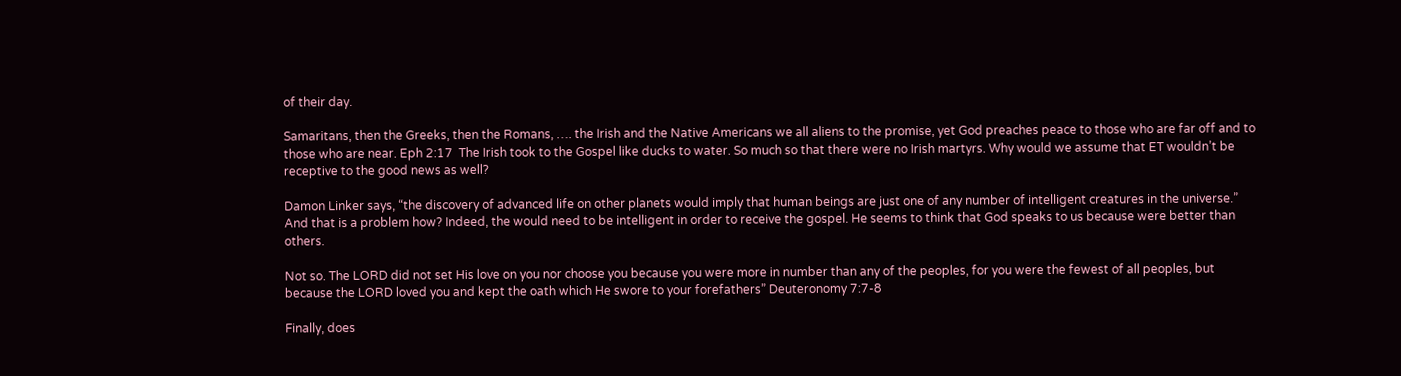of their day.

Samaritans, then the Greeks, then the Romans, …. the Irish and the Native Americans we all aliens to the promise, yet God preaches peace to those who are far off and to those who are near. Eph 2:17  The Irish took to the Gospel like ducks to water. So much so that there were no Irish martyrs. Why would we assume that ET wouldn’t be receptive to the good news as well?

Damon Linker says, “the discovery of advanced life on other planets would imply that human beings are just one of any number of intelligent creatures in the universe.” And that is a problem how? Indeed, the would need to be intelligent in order to receive the gospel. He seems to think that God speaks to us because were better than others.

Not so. The LORD did not set His love on you nor choose you because you were more in number than any of the peoples, for you were the fewest of all peoples, but because the LORD loved you and kept the oath which He swore to your forefathers” Deuteronomy 7:7-8

Finally, does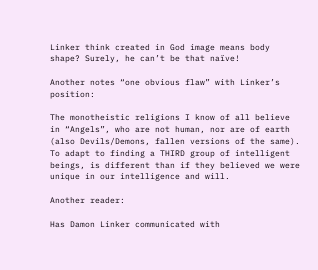Linker think created in God image means body shape? Surely, he can’t be that naïve!

Another notes “one obvious flaw” with Linker’s position:

The monotheistic religions I know of all believe in “Angels”, who are not human, nor are of earth (also Devils/Demons, fallen versions of the same). To adapt to finding a THIRD group of intelligent beings, is different than if they believed we were unique in our intelligence and will.

Another reader:

Has Damon Linker communicated with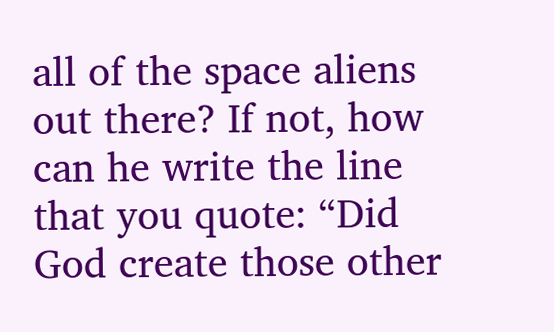all of the space aliens out there? If not, how can he write the line that you quote: “Did God create those other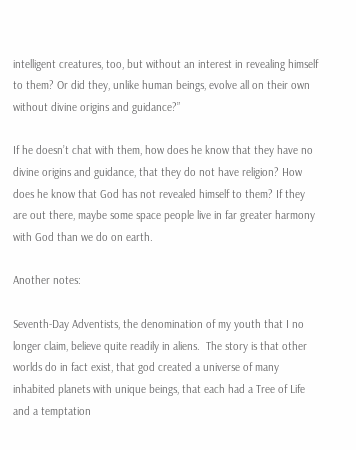intelligent creatures, too, but without an interest in revealing himself to them? Or did they, unlike human beings, evolve all on their own without divine origins and guidance?”

If he doesn’t chat with them, how does he know that they have no divine origins and guidance, that they do not have religion? How does he know that God has not revealed himself to them? If they are out there, maybe some space people live in far greater harmony with God than we do on earth.

Another notes:

Seventh-Day Adventists, the denomination of my youth that I no longer claim, believe quite readily in aliens.  The story is that other worlds do in fact exist, that god created a universe of many inhabited planets with unique beings, that each had a Tree of Life and a temptation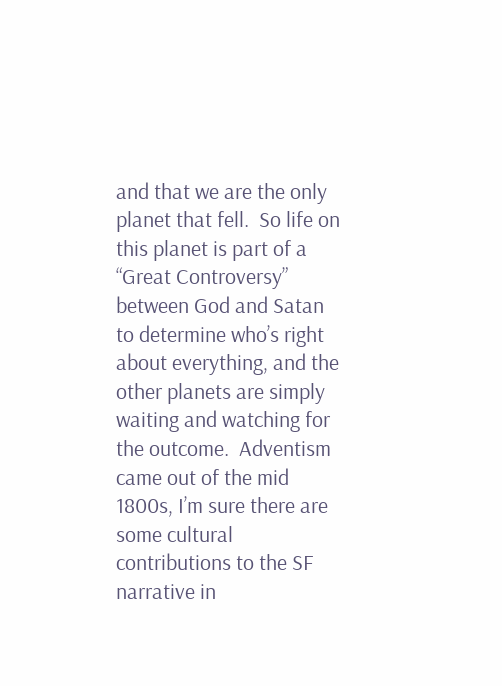and that we are the only planet that fell.  So life on this planet is part of a “Great Controversy” between God and Satan to determine who’s right about everything, and the other planets are simply waiting and watching for the outcome.  Adventism came out of the mid 1800s, I’m sure there are some cultural contributions to the SF narrative in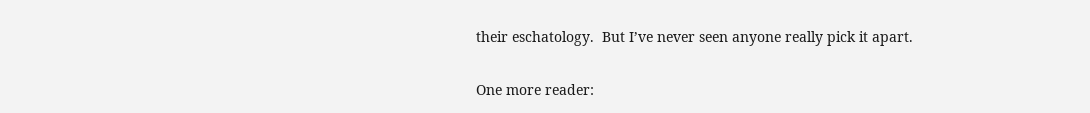their eschatology.  But I’ve never seen anyone really pick it apart.

One more reader: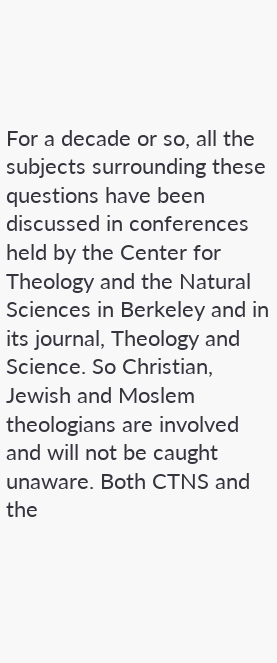For a decade or so, all the subjects surrounding these questions have been discussed in conferences held by the Center for Theology and the Natural Sciences in Berkeley and in its journal, Theology and Science. So Christian, Jewish and Moslem theologians are involved and will not be caught unaware. Both CTNS and the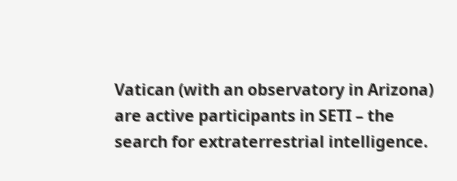Vatican (with an observatory in Arizona) are active participants in SETI – the search for extraterrestrial intelligence.